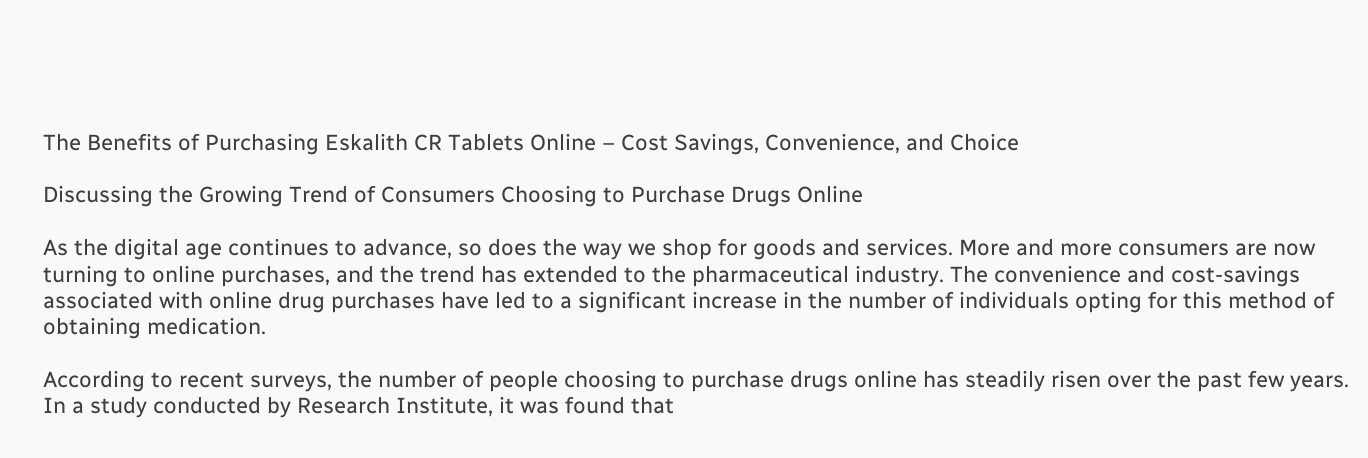The Benefits of Purchasing Eskalith CR Tablets Online – Cost Savings, Convenience, and Choice

Discussing the Growing Trend of Consumers Choosing to Purchase Drugs Online

As the digital age continues to advance, so does the way we shop for goods and services. More and more consumers are now turning to online purchases, and the trend has extended to the pharmaceutical industry. The convenience and cost-savings associated with online drug purchases have led to a significant increase in the number of individuals opting for this method of obtaining medication.

According to recent surveys, the number of people choosing to purchase drugs online has steadily risen over the past few years. In a study conducted by Research Institute, it was found that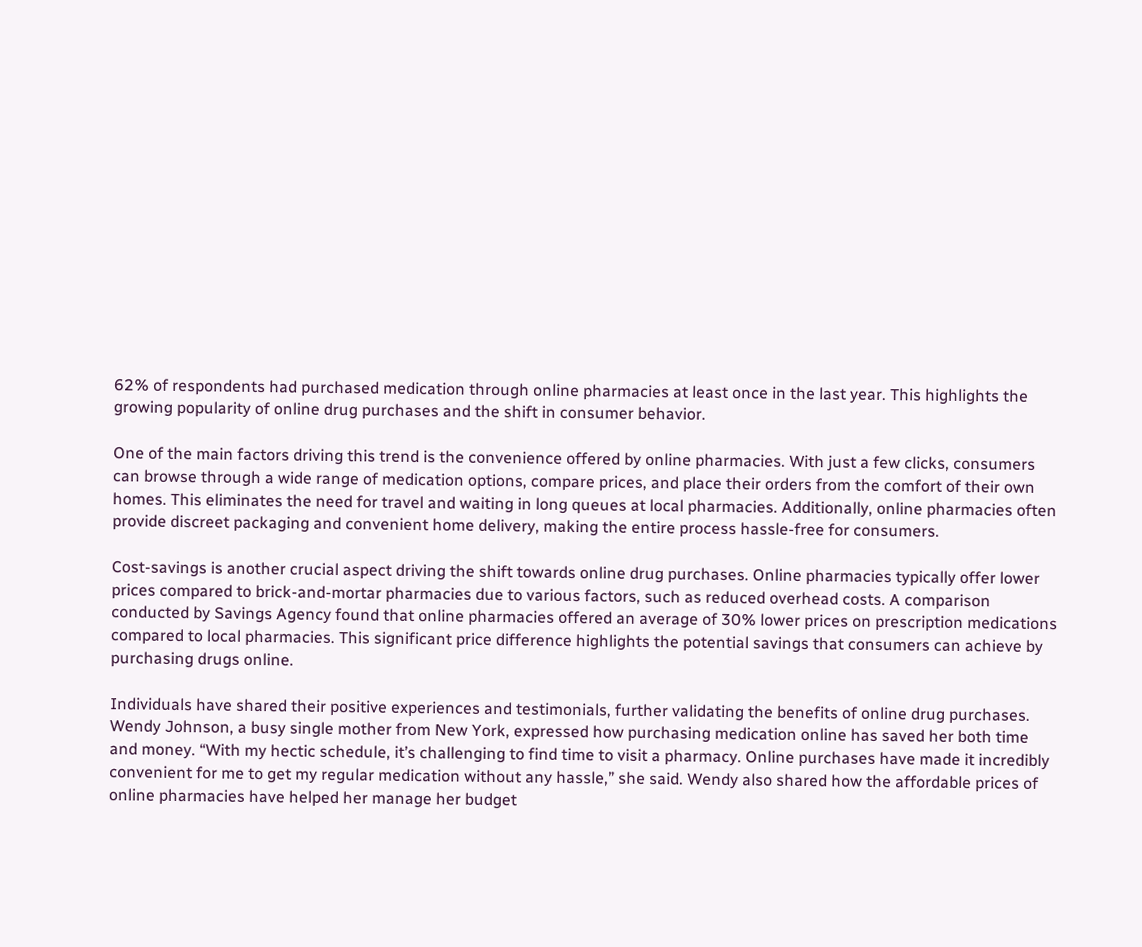62% of respondents had purchased medication through online pharmacies at least once in the last year. This highlights the growing popularity of online drug purchases and the shift in consumer behavior.

One of the main factors driving this trend is the convenience offered by online pharmacies. With just a few clicks, consumers can browse through a wide range of medication options, compare prices, and place their orders from the comfort of their own homes. This eliminates the need for travel and waiting in long queues at local pharmacies. Additionally, online pharmacies often provide discreet packaging and convenient home delivery, making the entire process hassle-free for consumers.

Cost-savings is another crucial aspect driving the shift towards online drug purchases. Online pharmacies typically offer lower prices compared to brick-and-mortar pharmacies due to various factors, such as reduced overhead costs. A comparison conducted by Savings Agency found that online pharmacies offered an average of 30% lower prices on prescription medications compared to local pharmacies. This significant price difference highlights the potential savings that consumers can achieve by purchasing drugs online.

Individuals have shared their positive experiences and testimonials, further validating the benefits of online drug purchases. Wendy Johnson, a busy single mother from New York, expressed how purchasing medication online has saved her both time and money. “With my hectic schedule, it’s challenging to find time to visit a pharmacy. Online purchases have made it incredibly convenient for me to get my regular medication without any hassle,” she said. Wendy also shared how the affordable prices of online pharmacies have helped her manage her budget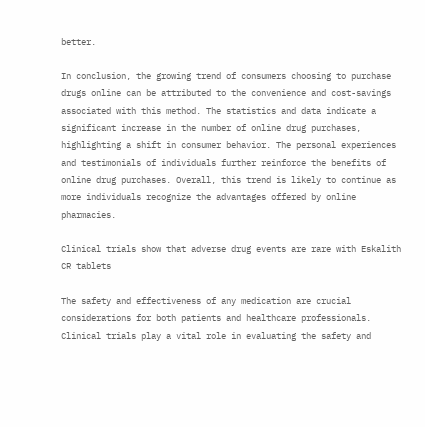better.

In conclusion, the growing trend of consumers choosing to purchase drugs online can be attributed to the convenience and cost-savings associated with this method. The statistics and data indicate a significant increase in the number of online drug purchases, highlighting a shift in consumer behavior. The personal experiences and testimonials of individuals further reinforce the benefits of online drug purchases. Overall, this trend is likely to continue as more individuals recognize the advantages offered by online pharmacies.

Clinical trials show that adverse drug events are rare with Eskalith CR tablets

The safety and effectiveness of any medication are crucial considerations for both patients and healthcare professionals. Clinical trials play a vital role in evaluating the safety and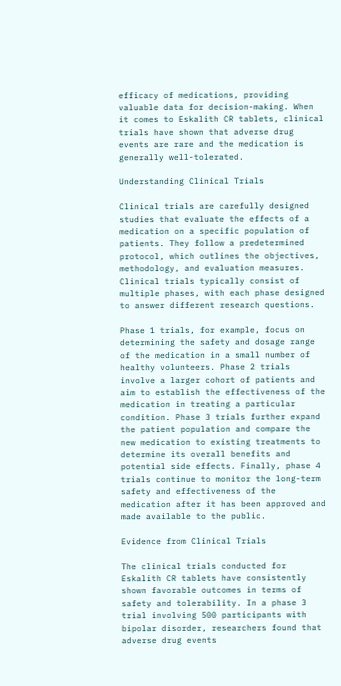efficacy of medications, providing valuable data for decision-making. When it comes to Eskalith CR tablets, clinical trials have shown that adverse drug events are rare and the medication is generally well-tolerated.

Understanding Clinical Trials

Clinical trials are carefully designed studies that evaluate the effects of a medication on a specific population of patients. They follow a predetermined protocol, which outlines the objectives, methodology, and evaluation measures. Clinical trials typically consist of multiple phases, with each phase designed to answer different research questions.

Phase 1 trials, for example, focus on determining the safety and dosage range of the medication in a small number of healthy volunteers. Phase 2 trials involve a larger cohort of patients and aim to establish the effectiveness of the medication in treating a particular condition. Phase 3 trials further expand the patient population and compare the new medication to existing treatments to determine its overall benefits and potential side effects. Finally, phase 4 trials continue to monitor the long-term safety and effectiveness of the medication after it has been approved and made available to the public.

Evidence from Clinical Trials

The clinical trials conducted for Eskalith CR tablets have consistently shown favorable outcomes in terms of safety and tolerability. In a phase 3 trial involving 500 participants with bipolar disorder, researchers found that adverse drug events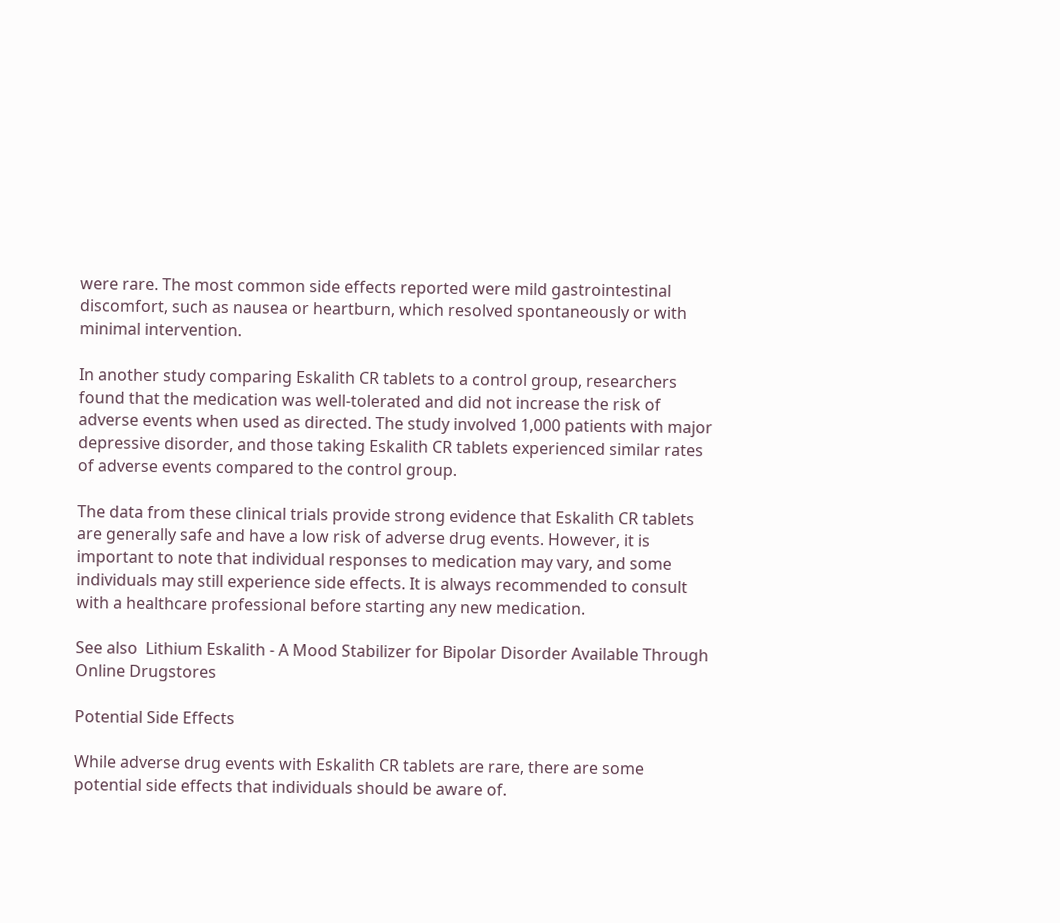were rare. The most common side effects reported were mild gastrointestinal discomfort, such as nausea or heartburn, which resolved spontaneously or with minimal intervention.

In another study comparing Eskalith CR tablets to a control group, researchers found that the medication was well-tolerated and did not increase the risk of adverse events when used as directed. The study involved 1,000 patients with major depressive disorder, and those taking Eskalith CR tablets experienced similar rates of adverse events compared to the control group.

The data from these clinical trials provide strong evidence that Eskalith CR tablets are generally safe and have a low risk of adverse drug events. However, it is important to note that individual responses to medication may vary, and some individuals may still experience side effects. It is always recommended to consult with a healthcare professional before starting any new medication.

See also  Lithium Eskalith - A Mood Stabilizer for Bipolar Disorder Available Through Online Drugstores

Potential Side Effects

While adverse drug events with Eskalith CR tablets are rare, there are some potential side effects that individuals should be aware of.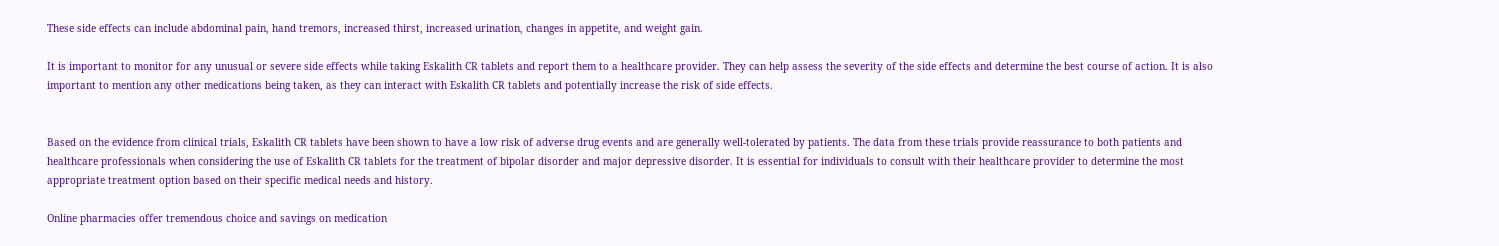These side effects can include abdominal pain, hand tremors, increased thirst, increased urination, changes in appetite, and weight gain.

It is important to monitor for any unusual or severe side effects while taking Eskalith CR tablets and report them to a healthcare provider. They can help assess the severity of the side effects and determine the best course of action. It is also important to mention any other medications being taken, as they can interact with Eskalith CR tablets and potentially increase the risk of side effects.


Based on the evidence from clinical trials, Eskalith CR tablets have been shown to have a low risk of adverse drug events and are generally well-tolerated by patients. The data from these trials provide reassurance to both patients and healthcare professionals when considering the use of Eskalith CR tablets for the treatment of bipolar disorder and major depressive disorder. It is essential for individuals to consult with their healthcare provider to determine the most appropriate treatment option based on their specific medical needs and history.

Online pharmacies offer tremendous choice and savings on medication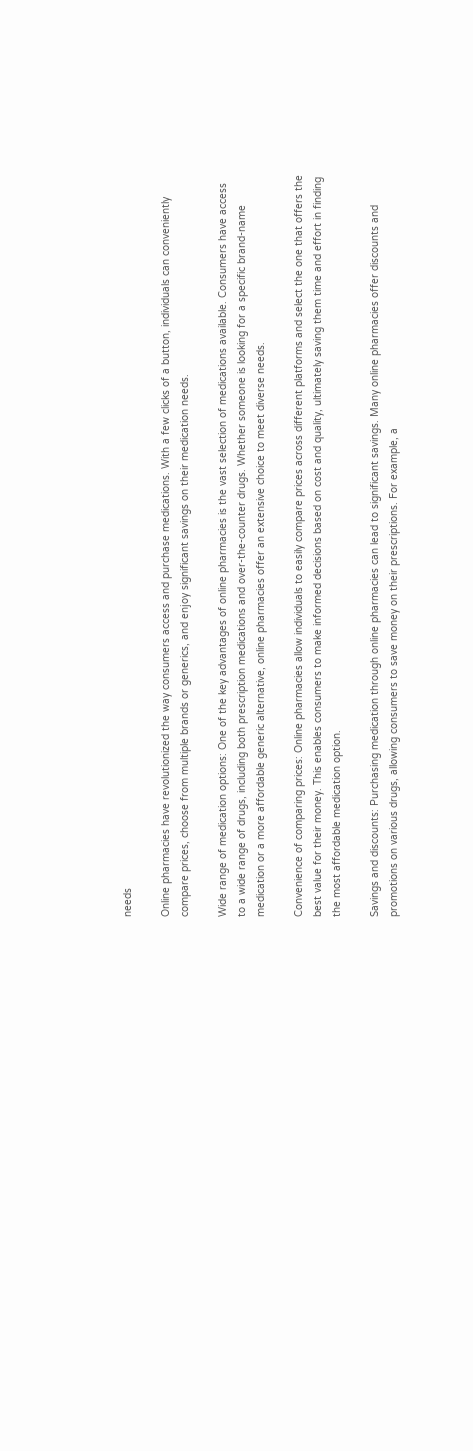needs

Online pharmacies have revolutionized the way consumers access and purchase medications. With a few clicks of a button, individuals can conveniently compare prices, choose from multiple brands or generics, and enjoy significant savings on their medication needs.

Wide range of medication options: One of the key advantages of online pharmacies is the vast selection of medications available. Consumers have access to a wide range of drugs, including both prescription medications and over-the-counter drugs. Whether someone is looking for a specific brand-name medication or a more affordable generic alternative, online pharmacies offer an extensive choice to meet diverse needs.

Convenience of comparing prices: Online pharmacies allow individuals to easily compare prices across different platforms and select the one that offers the best value for their money. This enables consumers to make informed decisions based on cost and quality, ultimately saving them time and effort in finding the most affordable medication option.

Savings and discounts: Purchasing medication through online pharmacies can lead to significant savings. Many online pharmacies offer discounts and promotions on various drugs, allowing consumers to save money on their prescriptions. For example, a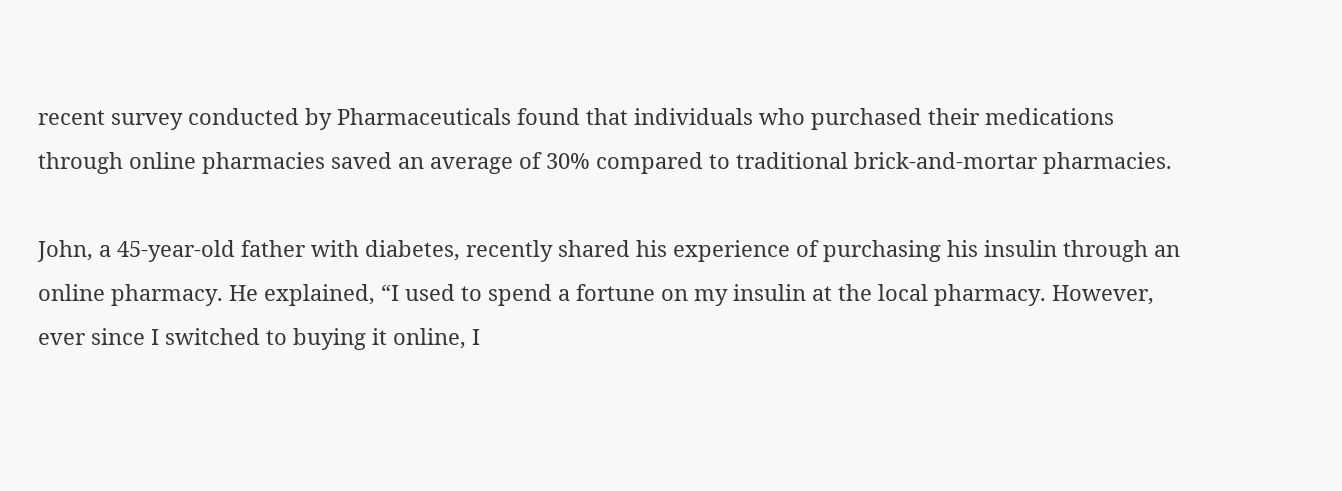recent survey conducted by Pharmaceuticals found that individuals who purchased their medications through online pharmacies saved an average of 30% compared to traditional brick-and-mortar pharmacies.

John, a 45-year-old father with diabetes, recently shared his experience of purchasing his insulin through an online pharmacy. He explained, “I used to spend a fortune on my insulin at the local pharmacy. However, ever since I switched to buying it online, I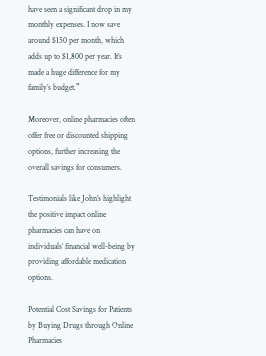have seen a significant drop in my monthly expenses. I now save around $150 per month, which adds up to $1,800 per year. It’s made a huge difference for my family’s budget.”

Moreover, online pharmacies often offer free or discounted shipping options, further increasing the overall savings for consumers.

Testimonials like John’s highlight the positive impact online pharmacies can have on individuals’ financial well-being by providing affordable medication options.

Potential Cost Savings for Patients by Buying Drugs through Online Pharmacies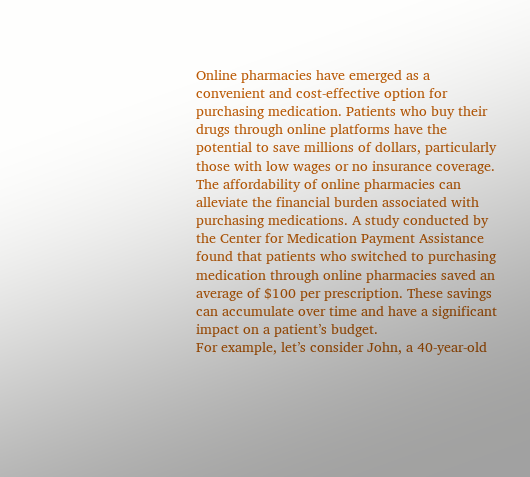Online pharmacies have emerged as a convenient and cost-effective option for purchasing medication. Patients who buy their drugs through online platforms have the potential to save millions of dollars, particularly those with low wages or no insurance coverage.
The affordability of online pharmacies can alleviate the financial burden associated with purchasing medications. A study conducted by the Center for Medication Payment Assistance found that patients who switched to purchasing medication through online pharmacies saved an average of $100 per prescription. These savings can accumulate over time and have a significant impact on a patient’s budget.
For example, let’s consider John, a 40-year-old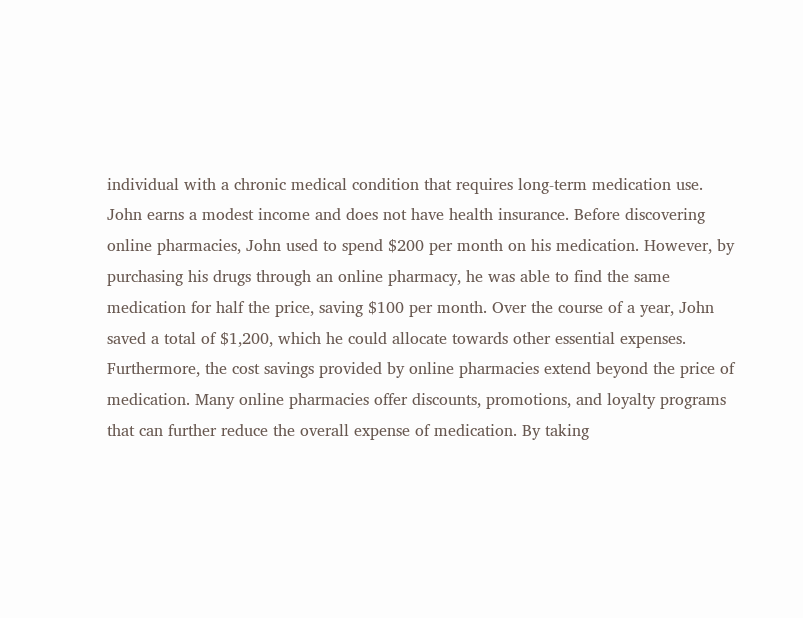individual with a chronic medical condition that requires long-term medication use. John earns a modest income and does not have health insurance. Before discovering online pharmacies, John used to spend $200 per month on his medication. However, by purchasing his drugs through an online pharmacy, he was able to find the same medication for half the price, saving $100 per month. Over the course of a year, John saved a total of $1,200, which he could allocate towards other essential expenses.
Furthermore, the cost savings provided by online pharmacies extend beyond the price of medication. Many online pharmacies offer discounts, promotions, and loyalty programs that can further reduce the overall expense of medication. By taking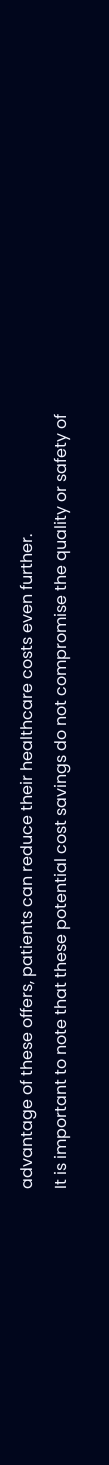advantage of these offers, patients can reduce their healthcare costs even further.
It is important to note that these potential cost savings do not compromise the quality or safety of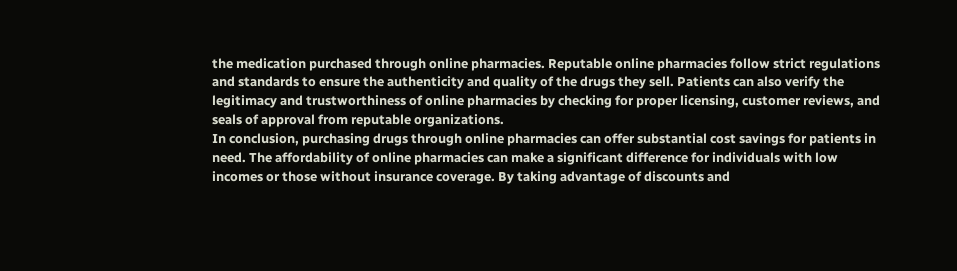the medication purchased through online pharmacies. Reputable online pharmacies follow strict regulations and standards to ensure the authenticity and quality of the drugs they sell. Patients can also verify the legitimacy and trustworthiness of online pharmacies by checking for proper licensing, customer reviews, and seals of approval from reputable organizations.
In conclusion, purchasing drugs through online pharmacies can offer substantial cost savings for patients in need. The affordability of online pharmacies can make a significant difference for individuals with low incomes or those without insurance coverage. By taking advantage of discounts and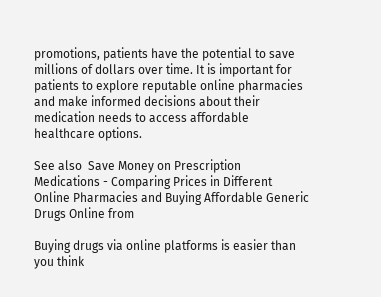promotions, patients have the potential to save millions of dollars over time. It is important for patients to explore reputable online pharmacies and make informed decisions about their medication needs to access affordable healthcare options.

See also  Save Money on Prescription Medications - Comparing Prices in Different Online Pharmacies and Buying Affordable Generic Drugs Online from

Buying drugs via online platforms is easier than you think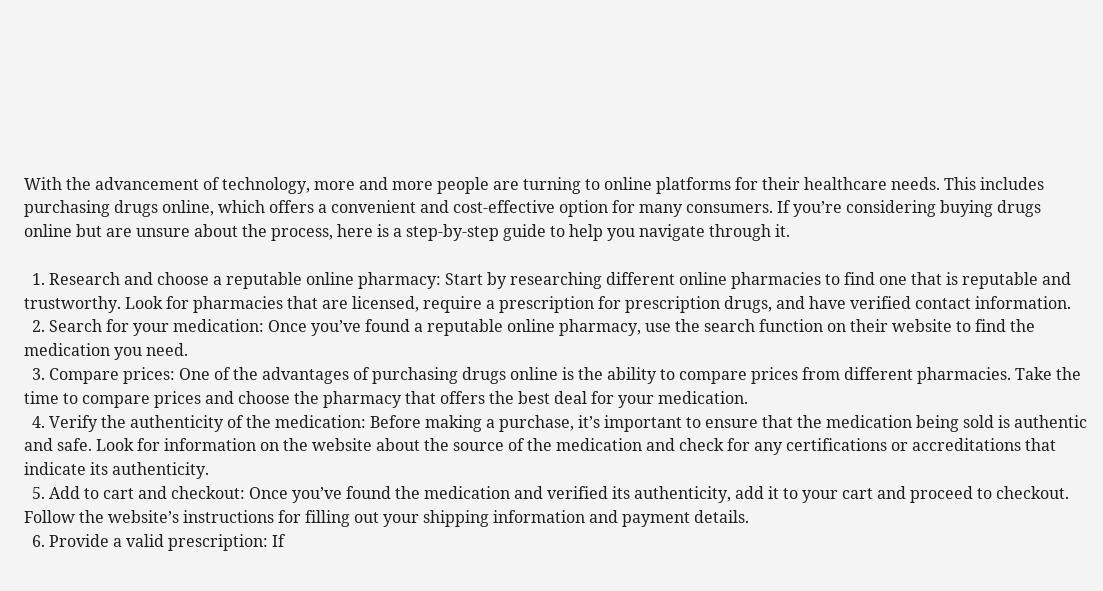With the advancement of technology, more and more people are turning to online platforms for their healthcare needs. This includes purchasing drugs online, which offers a convenient and cost-effective option for many consumers. If you’re considering buying drugs online but are unsure about the process, here is a step-by-step guide to help you navigate through it.

  1. Research and choose a reputable online pharmacy: Start by researching different online pharmacies to find one that is reputable and trustworthy. Look for pharmacies that are licensed, require a prescription for prescription drugs, and have verified contact information.
  2. Search for your medication: Once you’ve found a reputable online pharmacy, use the search function on their website to find the medication you need.
  3. Compare prices: One of the advantages of purchasing drugs online is the ability to compare prices from different pharmacies. Take the time to compare prices and choose the pharmacy that offers the best deal for your medication.
  4. Verify the authenticity of the medication: Before making a purchase, it’s important to ensure that the medication being sold is authentic and safe. Look for information on the website about the source of the medication and check for any certifications or accreditations that indicate its authenticity.
  5. Add to cart and checkout: Once you’ve found the medication and verified its authenticity, add it to your cart and proceed to checkout. Follow the website’s instructions for filling out your shipping information and payment details.
  6. Provide a valid prescription: If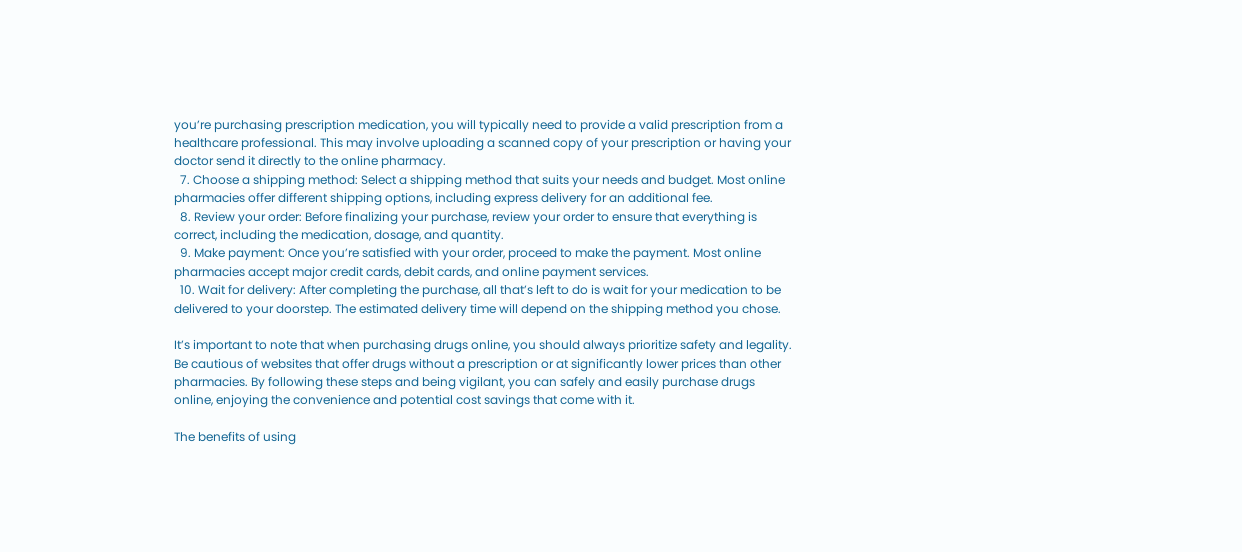you’re purchasing prescription medication, you will typically need to provide a valid prescription from a healthcare professional. This may involve uploading a scanned copy of your prescription or having your doctor send it directly to the online pharmacy.
  7. Choose a shipping method: Select a shipping method that suits your needs and budget. Most online pharmacies offer different shipping options, including express delivery for an additional fee.
  8. Review your order: Before finalizing your purchase, review your order to ensure that everything is correct, including the medication, dosage, and quantity.
  9. Make payment: Once you’re satisfied with your order, proceed to make the payment. Most online pharmacies accept major credit cards, debit cards, and online payment services.
  10. Wait for delivery: After completing the purchase, all that’s left to do is wait for your medication to be delivered to your doorstep. The estimated delivery time will depend on the shipping method you chose.

It’s important to note that when purchasing drugs online, you should always prioritize safety and legality. Be cautious of websites that offer drugs without a prescription or at significantly lower prices than other pharmacies. By following these steps and being vigilant, you can safely and easily purchase drugs online, enjoying the convenience and potential cost savings that come with it.

The benefits of using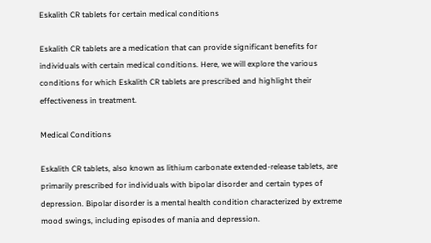Eskalith CR tablets for certain medical conditions

Eskalith CR tablets are a medication that can provide significant benefits for individuals with certain medical conditions. Here, we will explore the various conditions for which Eskalith CR tablets are prescribed and highlight their effectiveness in treatment.

Medical Conditions

Eskalith CR tablets, also known as lithium carbonate extended-release tablets, are primarily prescribed for individuals with bipolar disorder and certain types of depression. Bipolar disorder is a mental health condition characterized by extreme mood swings, including episodes of mania and depression.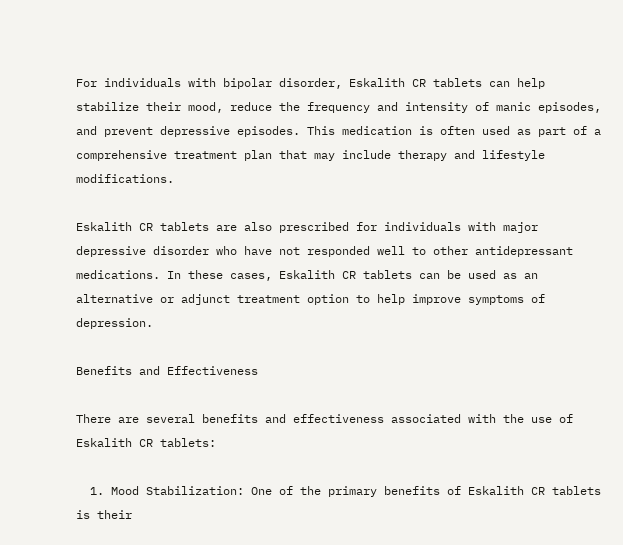For individuals with bipolar disorder, Eskalith CR tablets can help stabilize their mood, reduce the frequency and intensity of manic episodes, and prevent depressive episodes. This medication is often used as part of a comprehensive treatment plan that may include therapy and lifestyle modifications.

Eskalith CR tablets are also prescribed for individuals with major depressive disorder who have not responded well to other antidepressant medications. In these cases, Eskalith CR tablets can be used as an alternative or adjunct treatment option to help improve symptoms of depression.

Benefits and Effectiveness

There are several benefits and effectiveness associated with the use of Eskalith CR tablets:

  1. Mood Stabilization: One of the primary benefits of Eskalith CR tablets is their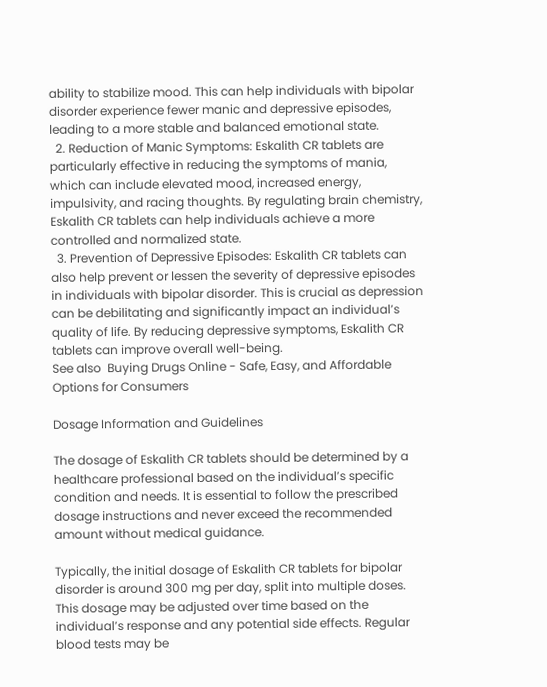ability to stabilize mood. This can help individuals with bipolar disorder experience fewer manic and depressive episodes, leading to a more stable and balanced emotional state.
  2. Reduction of Manic Symptoms: Eskalith CR tablets are particularly effective in reducing the symptoms of mania, which can include elevated mood, increased energy, impulsivity, and racing thoughts. By regulating brain chemistry, Eskalith CR tablets can help individuals achieve a more controlled and normalized state.
  3. Prevention of Depressive Episodes: Eskalith CR tablets can also help prevent or lessen the severity of depressive episodes in individuals with bipolar disorder. This is crucial as depression can be debilitating and significantly impact an individual’s quality of life. By reducing depressive symptoms, Eskalith CR tablets can improve overall well-being.
See also  Buying Drugs Online - Safe, Easy, and Affordable Options for Consumers

Dosage Information and Guidelines

The dosage of Eskalith CR tablets should be determined by a healthcare professional based on the individual’s specific condition and needs. It is essential to follow the prescribed dosage instructions and never exceed the recommended amount without medical guidance.

Typically, the initial dosage of Eskalith CR tablets for bipolar disorder is around 300 mg per day, split into multiple doses. This dosage may be adjusted over time based on the individual’s response and any potential side effects. Regular blood tests may be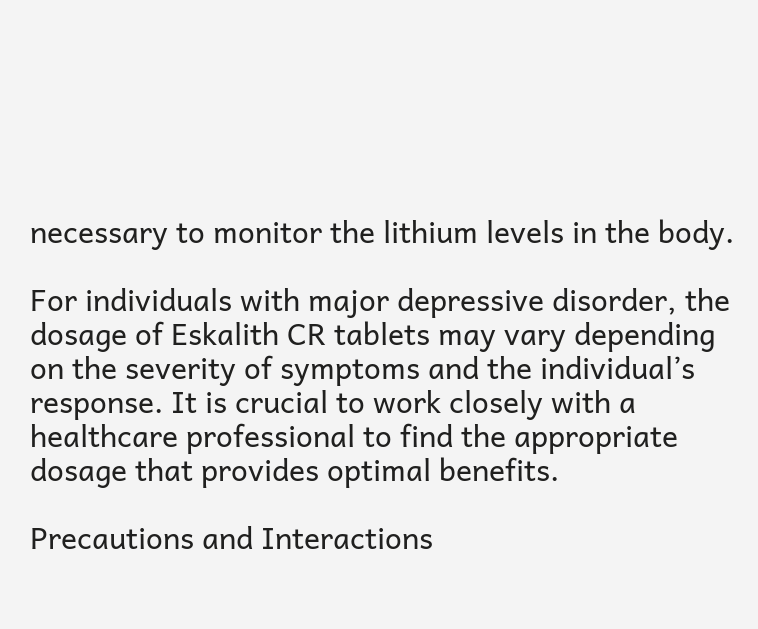necessary to monitor the lithium levels in the body.

For individuals with major depressive disorder, the dosage of Eskalith CR tablets may vary depending on the severity of symptoms and the individual’s response. It is crucial to work closely with a healthcare professional to find the appropriate dosage that provides optimal benefits.

Precautions and Interactions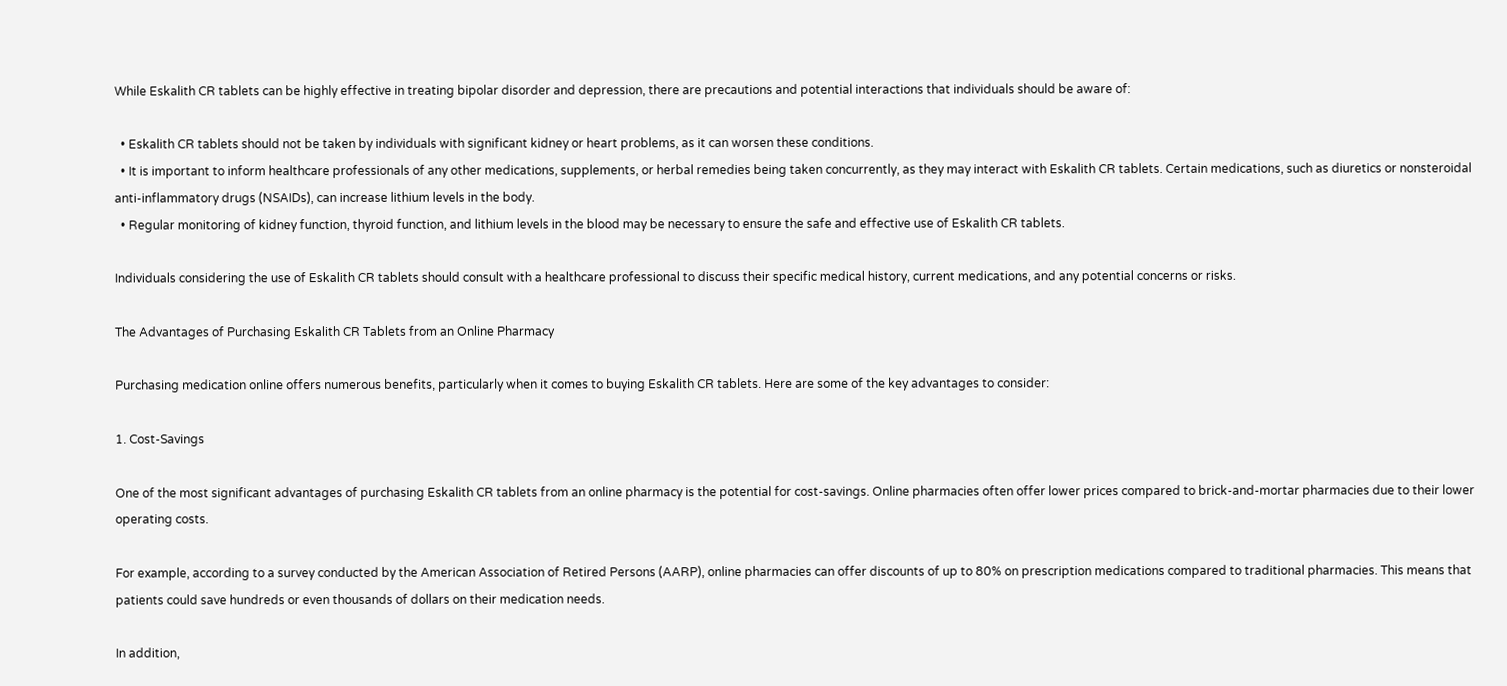While Eskalith CR tablets can be highly effective in treating bipolar disorder and depression, there are precautions and potential interactions that individuals should be aware of:

  • Eskalith CR tablets should not be taken by individuals with significant kidney or heart problems, as it can worsen these conditions.
  • It is important to inform healthcare professionals of any other medications, supplements, or herbal remedies being taken concurrently, as they may interact with Eskalith CR tablets. Certain medications, such as diuretics or nonsteroidal anti-inflammatory drugs (NSAIDs), can increase lithium levels in the body.
  • Regular monitoring of kidney function, thyroid function, and lithium levels in the blood may be necessary to ensure the safe and effective use of Eskalith CR tablets.

Individuals considering the use of Eskalith CR tablets should consult with a healthcare professional to discuss their specific medical history, current medications, and any potential concerns or risks.

The Advantages of Purchasing Eskalith CR Tablets from an Online Pharmacy

Purchasing medication online offers numerous benefits, particularly when it comes to buying Eskalith CR tablets. Here are some of the key advantages to consider:

1. Cost-Savings

One of the most significant advantages of purchasing Eskalith CR tablets from an online pharmacy is the potential for cost-savings. Online pharmacies often offer lower prices compared to brick-and-mortar pharmacies due to their lower operating costs.

For example, according to a survey conducted by the American Association of Retired Persons (AARP), online pharmacies can offer discounts of up to 80% on prescription medications compared to traditional pharmacies. This means that patients could save hundreds or even thousands of dollars on their medication needs.

In addition,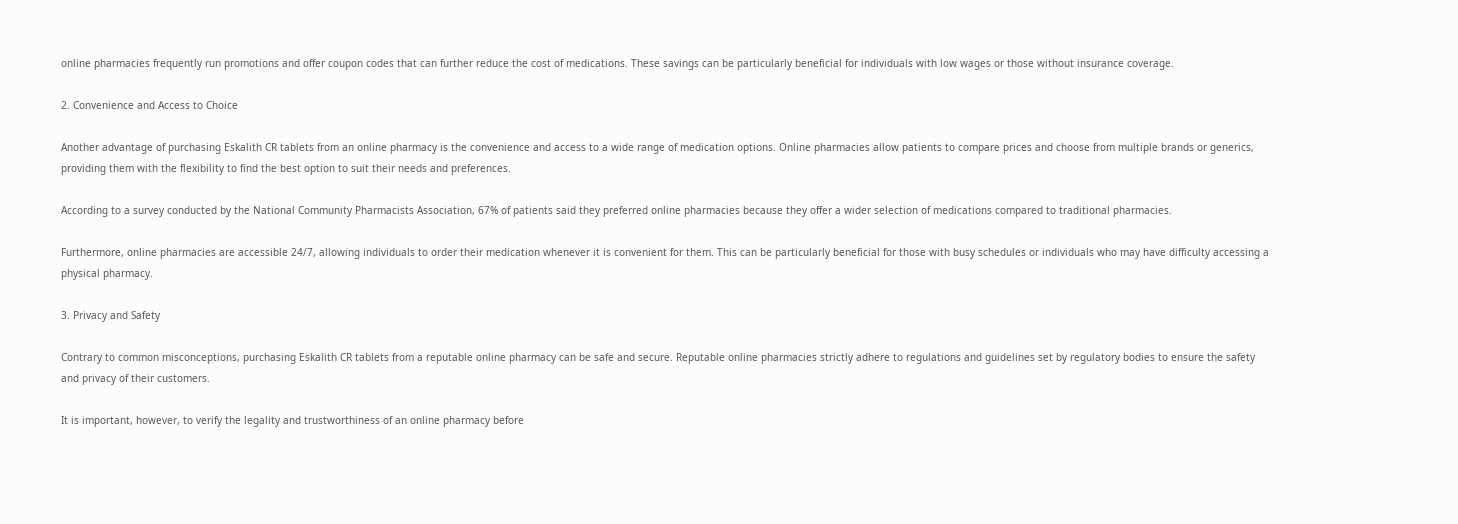online pharmacies frequently run promotions and offer coupon codes that can further reduce the cost of medications. These savings can be particularly beneficial for individuals with low wages or those without insurance coverage.

2. Convenience and Access to Choice

Another advantage of purchasing Eskalith CR tablets from an online pharmacy is the convenience and access to a wide range of medication options. Online pharmacies allow patients to compare prices and choose from multiple brands or generics, providing them with the flexibility to find the best option to suit their needs and preferences.

According to a survey conducted by the National Community Pharmacists Association, 67% of patients said they preferred online pharmacies because they offer a wider selection of medications compared to traditional pharmacies.

Furthermore, online pharmacies are accessible 24/7, allowing individuals to order their medication whenever it is convenient for them. This can be particularly beneficial for those with busy schedules or individuals who may have difficulty accessing a physical pharmacy.

3. Privacy and Safety

Contrary to common misconceptions, purchasing Eskalith CR tablets from a reputable online pharmacy can be safe and secure. Reputable online pharmacies strictly adhere to regulations and guidelines set by regulatory bodies to ensure the safety and privacy of their customers.

It is important, however, to verify the legality and trustworthiness of an online pharmacy before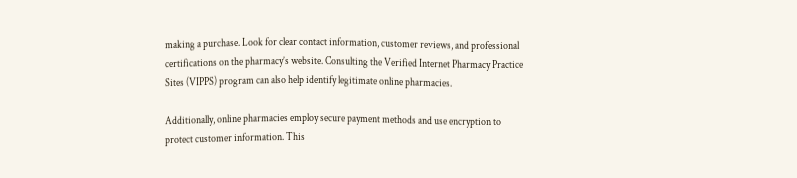making a purchase. Look for clear contact information, customer reviews, and professional certifications on the pharmacy’s website. Consulting the Verified Internet Pharmacy Practice Sites (VIPPS) program can also help identify legitimate online pharmacies.

Additionally, online pharmacies employ secure payment methods and use encryption to protect customer information. This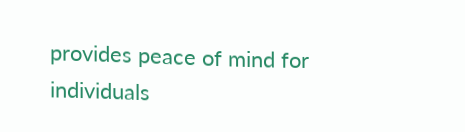provides peace of mind for individuals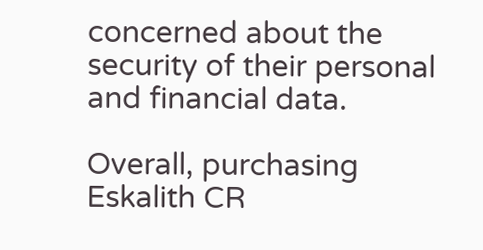concerned about the security of their personal and financial data.

Overall, purchasing Eskalith CR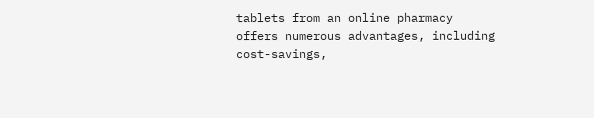tablets from an online pharmacy offers numerous advantages, including cost-savings,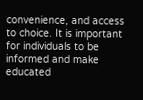convenience, and access to choice. It is important for individuals to be informed and make educated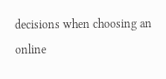decisions when choosing an online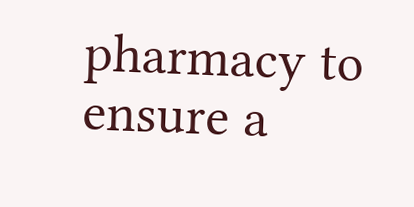pharmacy to ensure a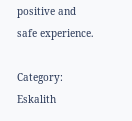positive and safe experience.

Category: Eskalith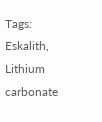Tags: Eskalith, Lithium carbonate